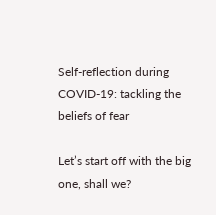Self-reflection during COVID-19: tackling the beliefs of fear

Let’s start off with the big one, shall we?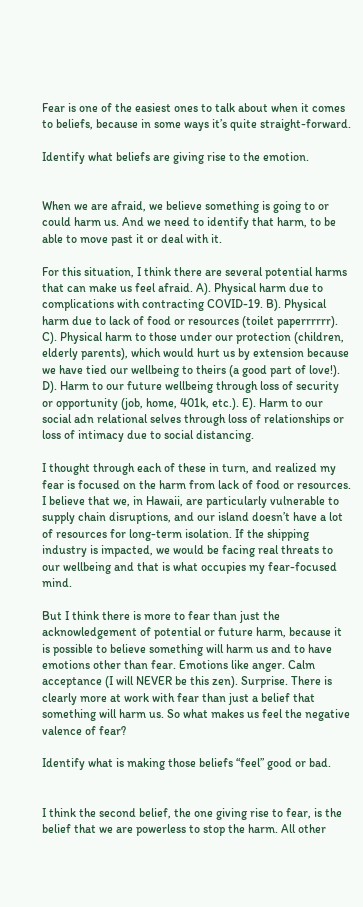Fear is one of the easiest ones to talk about when it comes to beliefs, because in some ways it’s quite straight-forward.

Identify what beliefs are giving rise to the emotion.


When we are afraid, we believe something is going to or could harm us. And we need to identify that harm, to be able to move past it or deal with it.

For this situation, I think there are several potential harms that can make us feel afraid. A). Physical harm due to complications with contracting COVID-19. B). Physical harm due to lack of food or resources (toilet paperrrrrr). C). Physical harm to those under our protection (children, elderly parents), which would hurt us by extension because we have tied our wellbeing to theirs (a good part of love!). D). Harm to our future wellbeing through loss of security or opportunity (job, home, 401k, etc.). E). Harm to our social adn relational selves through loss of relationships or loss of intimacy due to social distancing.

I thought through each of these in turn, and realized my fear is focused on the harm from lack of food or resources. I believe that we, in Hawaii, are particularly vulnerable to supply chain disruptions, and our island doesn’t have a lot of resources for long-term isolation. If the shipping industry is impacted, we would be facing real threats to our wellbeing and that is what occupies my fear-focused mind.

But I think there is more to fear than just the acknowledgement of potential or future harm, because it is possible to believe something will harm us and to have emotions other than fear. Emotions like anger. Calm acceptance (I will NEVER be this zen). Surprise. There is clearly more at work with fear than just a belief that something will harm us. So what makes us feel the negative valence of fear?

Identify what is making those beliefs “feel” good or bad.


I think the second belief, the one giving rise to fear, is the belief that we are powerless to stop the harm. All other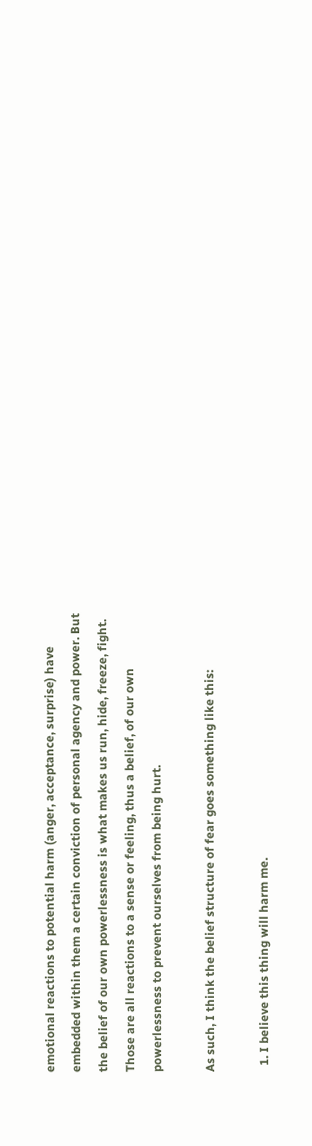emotional reactions to potential harm (anger, acceptance, surprise) have embedded within them a certain conviction of personal agency and power. But the belief of our own powerlessness is what makes us run, hide, freeze, fight. Those are all reactions to a sense or feeling, thus a belief, of our own powerlessness to prevent ourselves from being hurt.

As such, I think the belief structure of fear goes something like this:

  1. I believe this thing will harm me.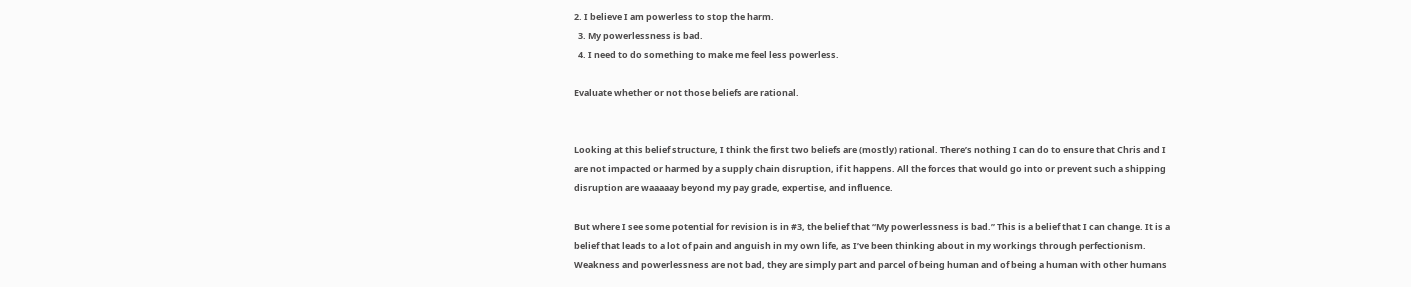2. I believe I am powerless to stop the harm.
  3. My powerlessness is bad.
  4. I need to do something to make me feel less powerless.

Evaluate whether or not those beliefs are rational.


Looking at this belief structure, I think the first two beliefs are (mostly) rational. There’s nothing I can do to ensure that Chris and I are not impacted or harmed by a supply chain disruption, if it happens. All the forces that would go into or prevent such a shipping disruption are waaaaay beyond my pay grade, expertise, and influence.

But where I see some potential for revision is in #3, the belief that “My powerlessness is bad.” This is a belief that I can change. It is a belief that leads to a lot of pain and anguish in my own life, as I’ve been thinking about in my workings through perfectionism. Weakness and powerlessness are not bad, they are simply part and parcel of being human and of being a human with other humans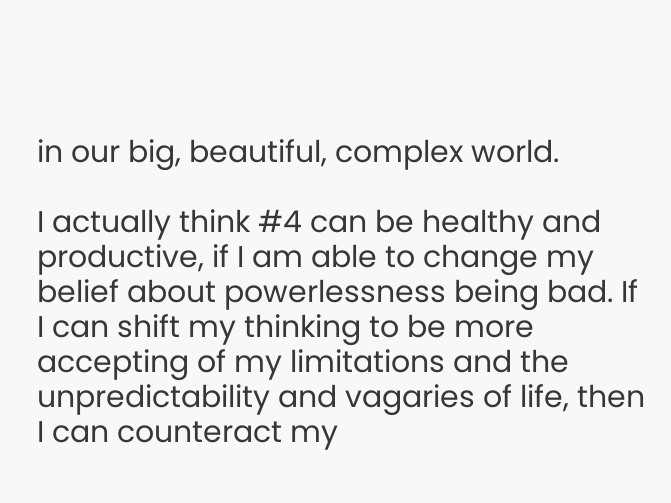in our big, beautiful, complex world.

I actually think #4 can be healthy and productive, if I am able to change my belief about powerlessness being bad. If I can shift my thinking to be more accepting of my limitations and the unpredictability and vagaries of life, then I can counteract my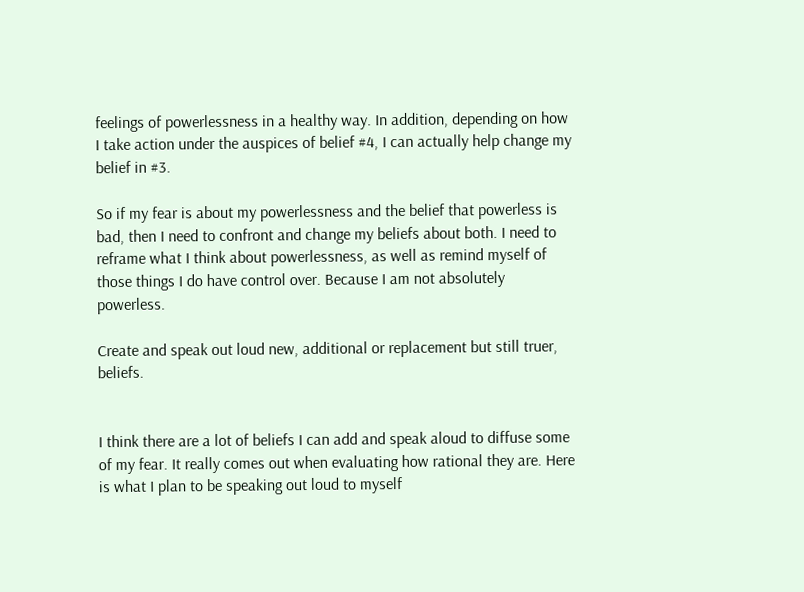feelings of powerlessness in a healthy way. In addition, depending on how I take action under the auspices of belief #4, I can actually help change my belief in #3.

So if my fear is about my powerlessness and the belief that powerless is bad, then I need to confront and change my beliefs about both. I need to reframe what I think about powerlessness, as well as remind myself of those things I do have control over. Because I am not absolutely powerless.

Create and speak out loud new, additional or replacement but still truer, beliefs.


I think there are a lot of beliefs I can add and speak aloud to diffuse some of my fear. It really comes out when evaluating how rational they are. Here is what I plan to be speaking out loud to myself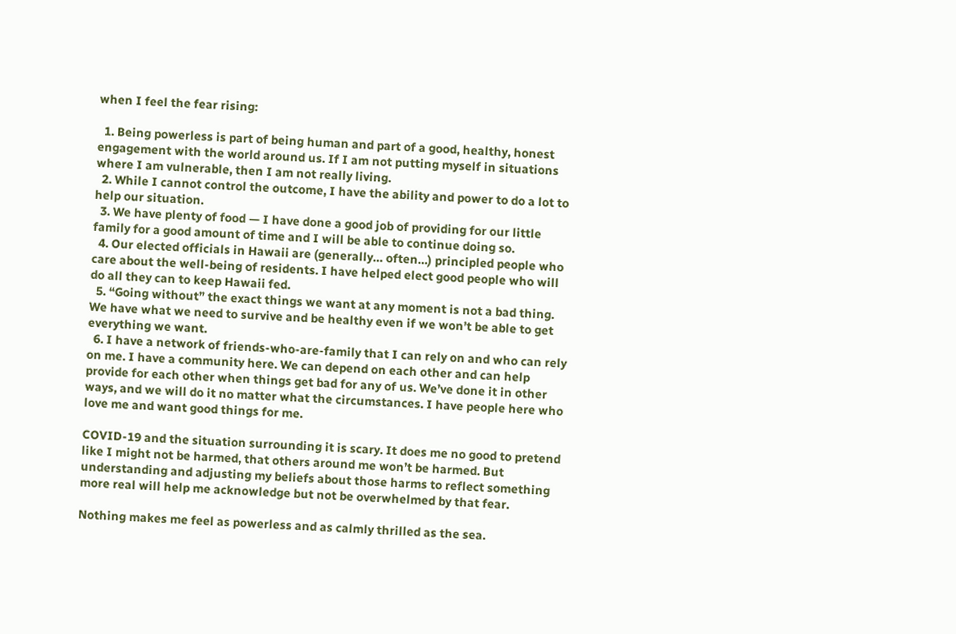when I feel the fear rising:

  1. Being powerless is part of being human and part of a good, healthy, honest engagement with the world around us. If I am not putting myself in situations where I am vulnerable, then I am not really living.
  2. While I cannot control the outcome, I have the ability and power to do a lot to help our situation.
  3. We have plenty of food — I have done a good job of providing for our little family for a good amount of time and I will be able to continue doing so.
  4. Our elected officials in Hawaii are (generally… often…) principled people who care about the well-being of residents. I have helped elect good people who will do all they can to keep Hawaii fed.
  5. “Going without” the exact things we want at any moment is not a bad thing. We have what we need to survive and be healthy even if we won’t be able to get everything we want.
  6. I have a network of friends-who-are-family that I can rely on and who can rely on me. I have a community here. We can depend on each other and can help provide for each other when things get bad for any of us. We’ve done it in other ways, and we will do it no matter what the circumstances. I have people here who love me and want good things for me.

COVID-19 and the situation surrounding it is scary. It does me no good to pretend like I might not be harmed, that others around me won’t be harmed. But understanding and adjusting my beliefs about those harms to reflect something more real will help me acknowledge but not be overwhelmed by that fear.

Nothing makes me feel as powerless and as calmly thrilled as the sea.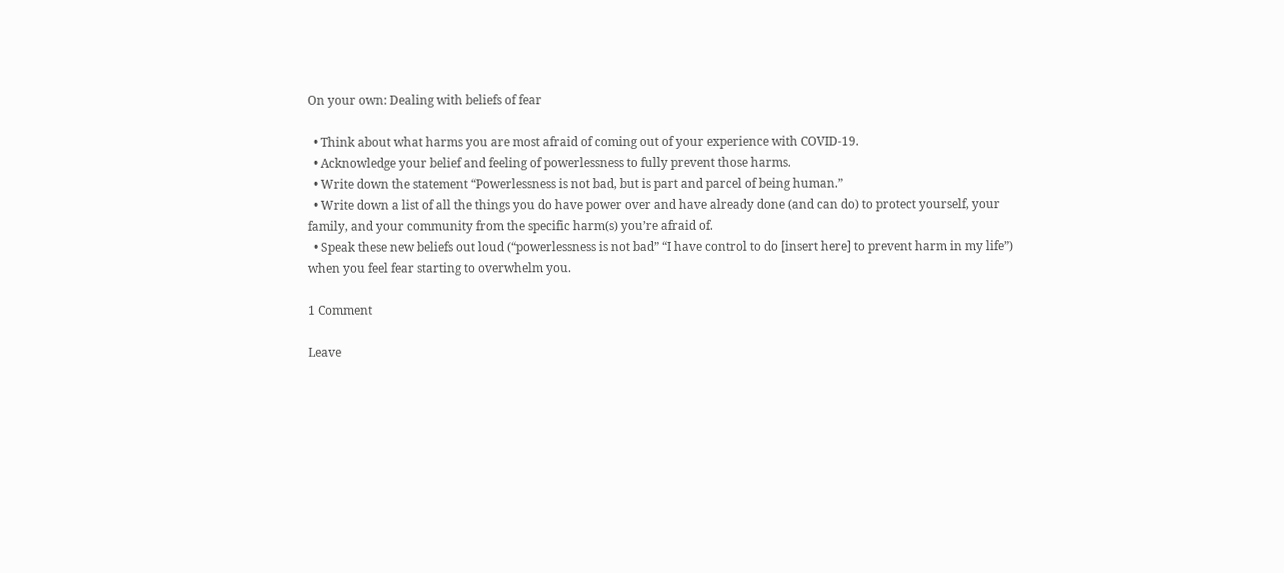On your own: Dealing with beliefs of fear

  • Think about what harms you are most afraid of coming out of your experience with COVID-19.
  • Acknowledge your belief and feeling of powerlessness to fully prevent those harms.
  • Write down the statement “Powerlessness is not bad, but is part and parcel of being human.”
  • Write down a list of all the things you do have power over and have already done (and can do) to protect yourself, your family, and your community from the specific harm(s) you’re afraid of.
  • Speak these new beliefs out loud (“powerlessness is not bad” “I have control to do [insert here] to prevent harm in my life”) when you feel fear starting to overwhelm you.

1 Comment

Leave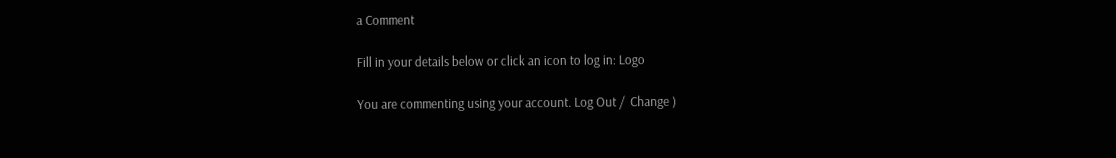a Comment

Fill in your details below or click an icon to log in: Logo

You are commenting using your account. Log Out /  Change )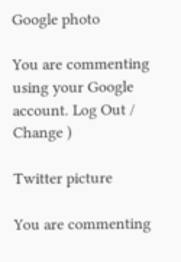Google photo

You are commenting using your Google account. Log Out /  Change )

Twitter picture

You are commenting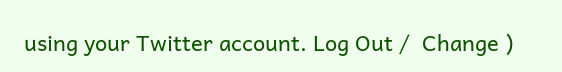using your Twitter account. Log Out /  Change )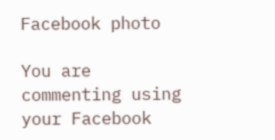Facebook photo

You are commenting using your Facebook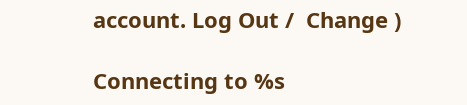account. Log Out /  Change )

Connecting to %s